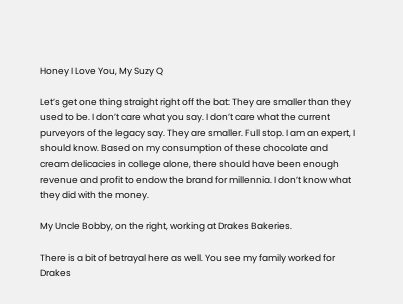Honey I Love You, My Suzy Q

Let’s get one thing straight right off the bat: They are smaller than they used to be. I don’t care what you say. I don’t care what the current purveyors of the legacy say. They are smaller. Full stop. I am an expert, I should know. Based on my consumption of these chocolate and cream delicacies in college alone, there should have been enough revenue and profit to endow the brand for millennia. I don’t know what they did with the money.

My Uncle Bobby, on the right, working at Drakes Bakeries.

There is a bit of betrayal here as well. You see my family worked for Drakes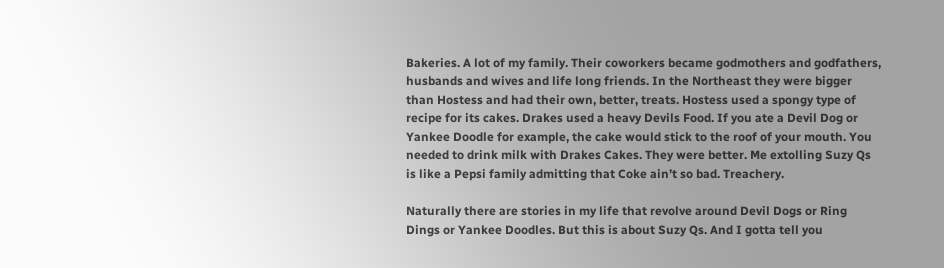Bakeries. A lot of my family. Their coworkers became godmothers and godfathers, husbands and wives and life long friends. In the Northeast they were bigger than Hostess and had their own, better, treats. Hostess used a spongy type of recipe for its cakes. Drakes used a heavy Devils Food. If you ate a Devil Dog or Yankee Doodle for example, the cake would stick to the roof of your mouth. You needed to drink milk with Drakes Cakes. They were better. Me extolling Suzy Qs is like a Pepsi family admitting that Coke ain’t so bad. Treachery.

Naturally there are stories in my life that revolve around Devil Dogs or Ring Dings or Yankee Doodles. But this is about Suzy Qs. And I gotta tell you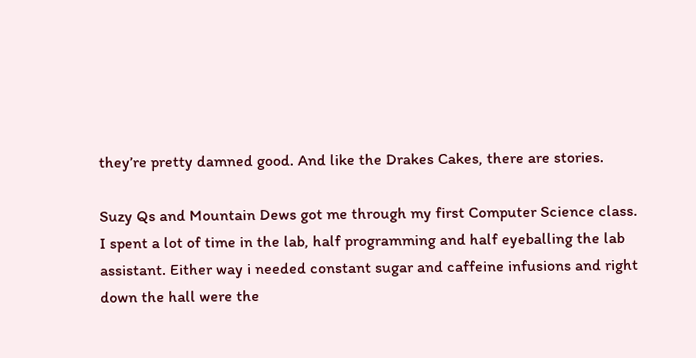they’re pretty damned good. And like the Drakes Cakes, there are stories.

Suzy Qs and Mountain Dews got me through my first Computer Science class. I spent a lot of time in the lab, half programming and half eyeballing the lab assistant. Either way i needed constant sugar and caffeine infusions and right down the hall were the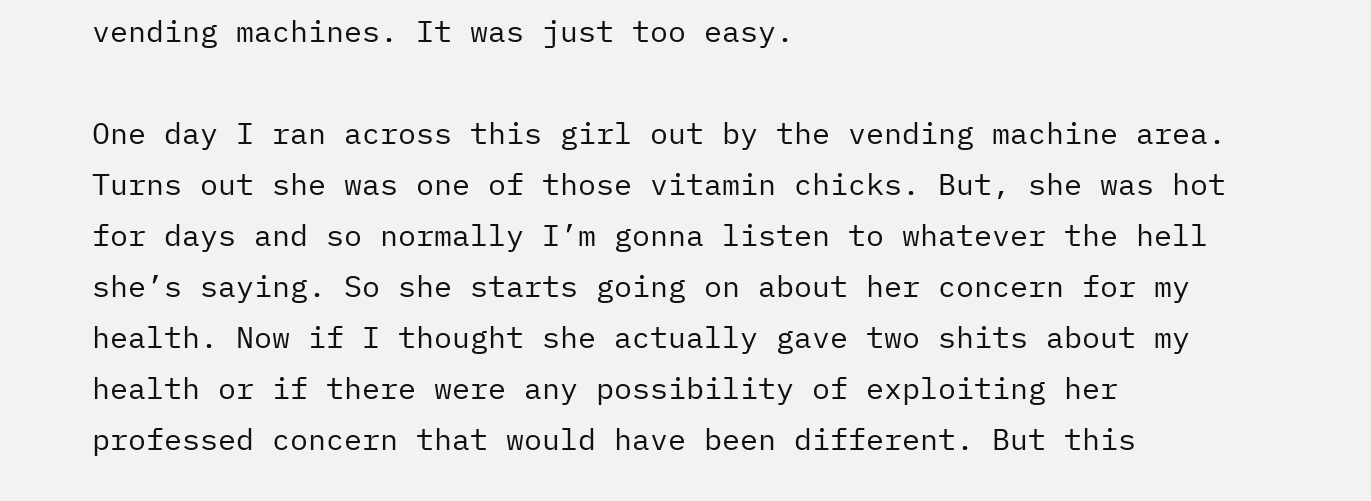vending machines. It was just too easy.

One day I ran across this girl out by the vending machine area. Turns out she was one of those vitamin chicks. But, she was hot for days and so normally I’m gonna listen to whatever the hell she’s saying. So she starts going on about her concern for my health. Now if I thought she actually gave two shits about my health or if there were any possibility of exploiting her professed concern that would have been different. But this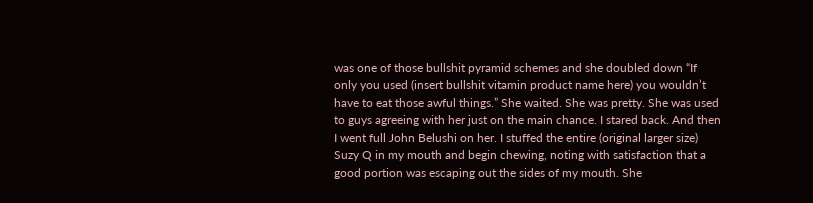was one of those bullshit pyramid schemes and she doubled down “If only you used (insert bullshit vitamin product name here) you wouldn’t have to eat those awful things.” She waited. She was pretty. She was used to guys agreeing with her just on the main chance. I stared back. And then I went full John Belushi on her. I stuffed the entire (original larger size) Suzy Q in my mouth and begin chewing, noting with satisfaction that a good portion was escaping out the sides of my mouth. She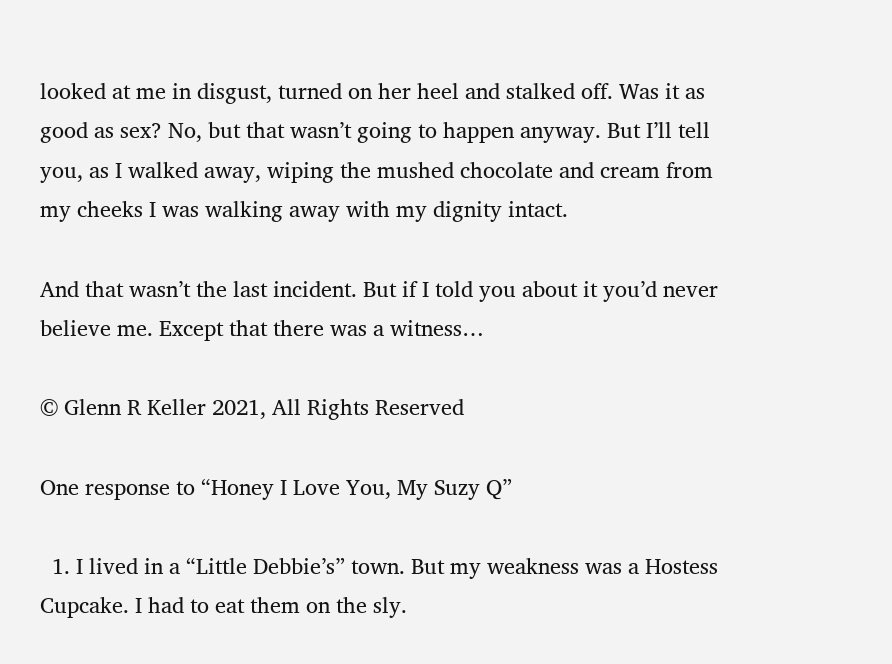looked at me in disgust, turned on her heel and stalked off. Was it as good as sex? No, but that wasn’t going to happen anyway. But I’ll tell you, as I walked away, wiping the mushed chocolate and cream from my cheeks I was walking away with my dignity intact.

And that wasn’t the last incident. But if I told you about it you’d never believe me. Except that there was a witness…

© Glenn R Keller 2021, All Rights Reserved

One response to “Honey I Love You, My Suzy Q”

  1. I lived in a “Little Debbie’s” town. But my weakness was a Hostess Cupcake. I had to eat them on the sly.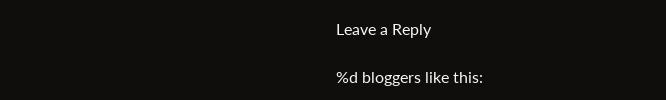Leave a Reply

%d bloggers like this: